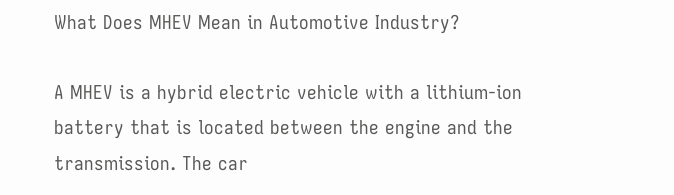What Does MHEV Mean in Automotive Industry?

A MHEV is a hybrid electric vehicle with a lithium-ion battery that is located between the engine and the transmission. The car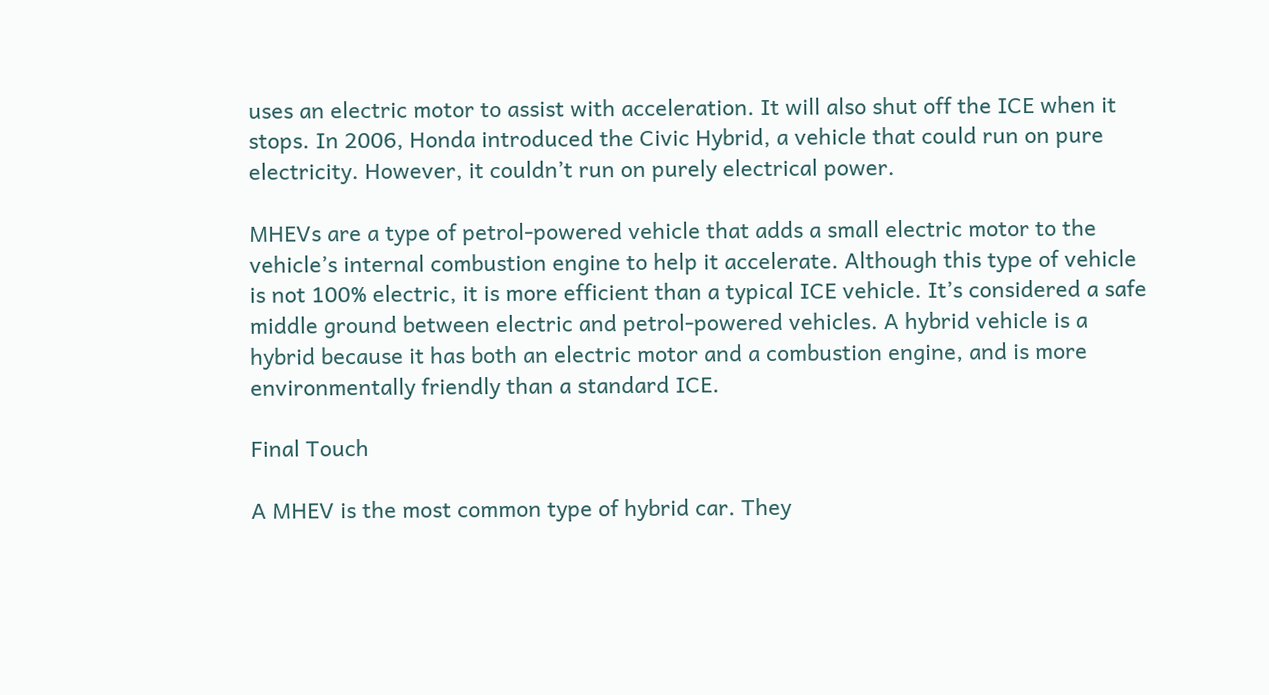uses an electric motor to assist with acceleration. It will also shut off the ICE when it stops. In 2006, Honda introduced the Civic Hybrid, a vehicle that could run on pure electricity. However, it couldn’t run on purely electrical power.

MHEVs are a type of petrol-powered vehicle that adds a small electric motor to the vehicle’s internal combustion engine to help it accelerate. Although this type of vehicle is not 100% electric, it is more efficient than a typical ICE vehicle. It’s considered a safe middle ground between electric and petrol-powered vehicles. A hybrid vehicle is a hybrid because it has both an electric motor and a combustion engine, and is more environmentally friendly than a standard ICE.

Final Touch

A MHEV is the most common type of hybrid car. They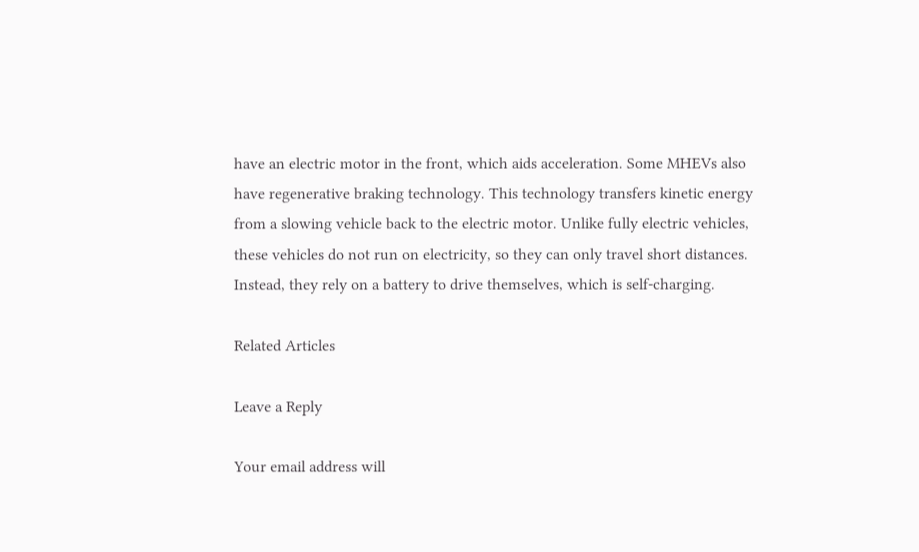have an electric motor in the front, which aids acceleration. Some MHEVs also have regenerative braking technology. This technology transfers kinetic energy from a slowing vehicle back to the electric motor. Unlike fully electric vehicles, these vehicles do not run on electricity, so they can only travel short distances. Instead, they rely on a battery to drive themselves, which is self-charging.

Related Articles

Leave a Reply

Your email address will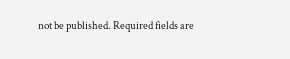not be published. Required fields are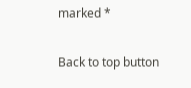marked *

Back to top button